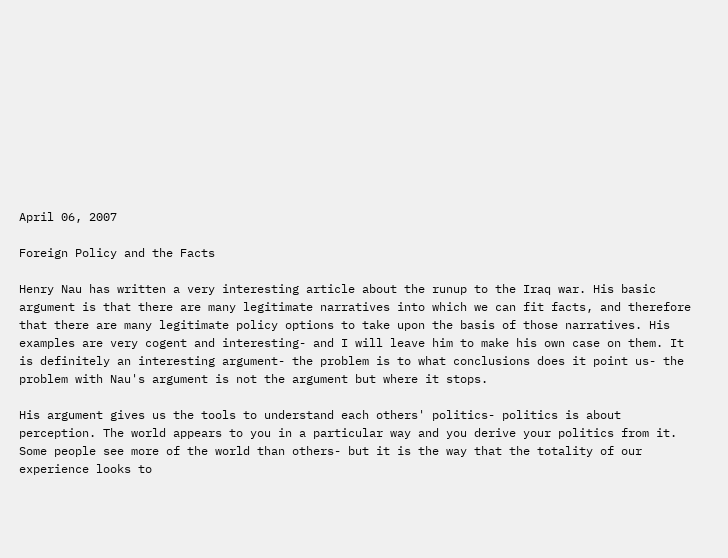April 06, 2007

Foreign Policy and the Facts

Henry Nau has written a very interesting article about the runup to the Iraq war. His basic argument is that there are many legitimate narratives into which we can fit facts, and therefore that there are many legitimate policy options to take upon the basis of those narratives. His examples are very cogent and interesting- and I will leave him to make his own case on them. It is definitely an interesting argument- the problem is to what conclusions does it point us- the problem with Nau's argument is not the argument but where it stops.

His argument gives us the tools to understand each others' politics- politics is about perception. The world appears to you in a particular way and you derive your politics from it. Some people see more of the world than others- but it is the way that the totality of our experience looks to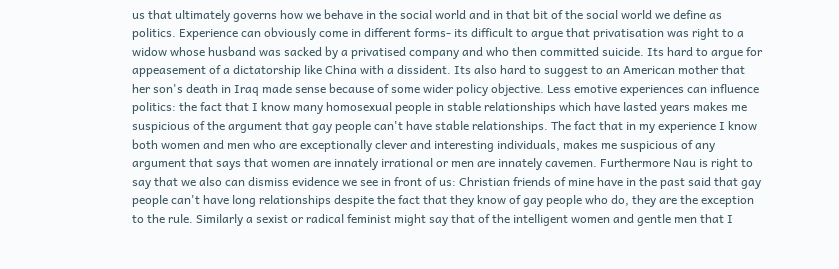us that ultimately governs how we behave in the social world and in that bit of the social world we define as politics. Experience can obviously come in different forms- its difficult to argue that privatisation was right to a widow whose husband was sacked by a privatised company and who then committed suicide. Its hard to argue for appeasement of a dictatorship like China with a dissident. Its also hard to suggest to an American mother that her son's death in Iraq made sense because of some wider policy objective. Less emotive experiences can influence politics: the fact that I know many homosexual people in stable relationships which have lasted years makes me suspicious of the argument that gay people can't have stable relationships. The fact that in my experience I know both women and men who are exceptionally clever and interesting individuals, makes me suspicious of any argument that says that women are innately irrational or men are innately cavemen. Furthermore Nau is right to say that we also can dismiss evidence we see in front of us: Christian friends of mine have in the past said that gay people can't have long relationships despite the fact that they know of gay people who do, they are the exception to the rule. Similarly a sexist or radical feminist might say that of the intelligent women and gentle men that I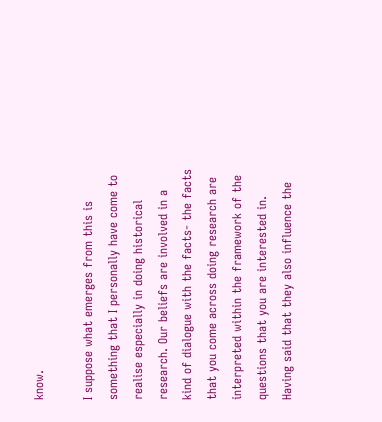know.

I suppose what emerges from this is something that I personally have come to realise especially in doing historical research. Our beliefs are involved in a kind of dialogue with the facts- the facts that you come across doing research are interpreted within the framework of the questions that you are interested in. Having said that they also influence the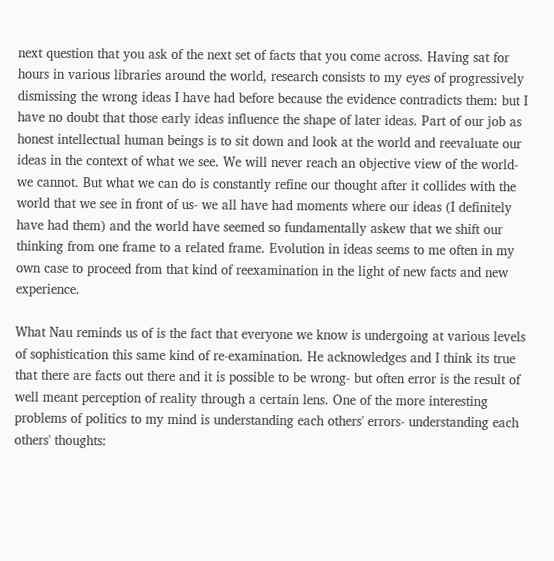next question that you ask of the next set of facts that you come across. Having sat for hours in various libraries around the world, research consists to my eyes of progressively dismissing the wrong ideas I have had before because the evidence contradicts them: but I have no doubt that those early ideas influence the shape of later ideas. Part of our job as honest intellectual human beings is to sit down and look at the world and reevaluate our ideas in the context of what we see. We will never reach an objective view of the world- we cannot. But what we can do is constantly refine our thought after it collides with the world that we see in front of us- we all have had moments where our ideas (I definitely have had them) and the world have seemed so fundamentally askew that we shift our thinking from one frame to a related frame. Evolution in ideas seems to me often in my own case to proceed from that kind of reexamination in the light of new facts and new experience.

What Nau reminds us of is the fact that everyone we know is undergoing at various levels of sophistication this same kind of re-examination. He acknowledges and I think its true that there are facts out there and it is possible to be wrong- but often error is the result of well meant perception of reality through a certain lens. One of the more interesting problems of politics to my mind is understanding each others' errors- understanding each others' thoughts: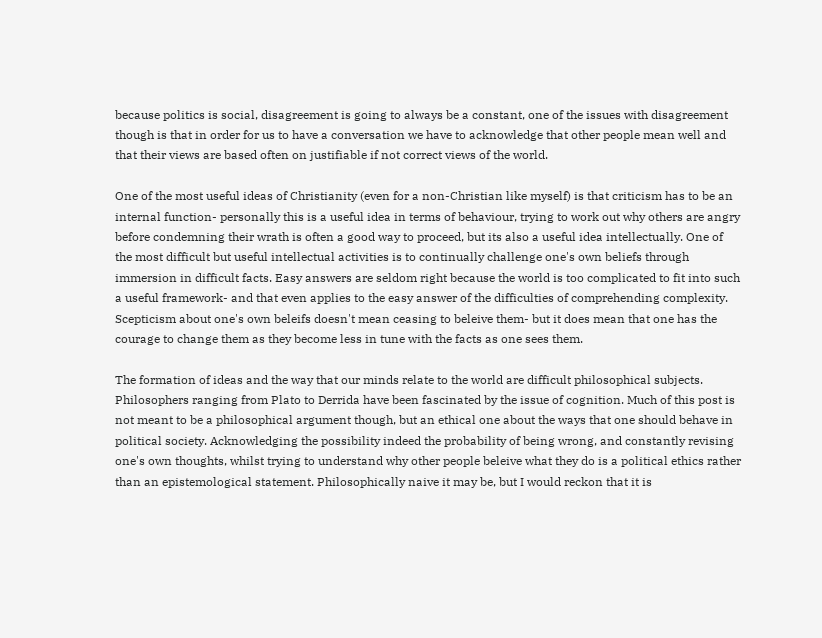because politics is social, disagreement is going to always be a constant, one of the issues with disagreement though is that in order for us to have a conversation we have to acknowledge that other people mean well and that their views are based often on justifiable if not correct views of the world.

One of the most useful ideas of Christianity (even for a non-Christian like myself) is that criticism has to be an internal function- personally this is a useful idea in terms of behaviour, trying to work out why others are angry before condemning their wrath is often a good way to proceed, but its also a useful idea intellectually. One of the most difficult but useful intellectual activities is to continually challenge one's own beliefs through immersion in difficult facts. Easy answers are seldom right because the world is too complicated to fit into such a useful framework- and that even applies to the easy answer of the difficulties of comprehending complexity. Scepticism about one's own beleifs doesn't mean ceasing to beleive them- but it does mean that one has the courage to change them as they become less in tune with the facts as one sees them.

The formation of ideas and the way that our minds relate to the world are difficult philosophical subjects. Philosophers ranging from Plato to Derrida have been fascinated by the issue of cognition. Much of this post is not meant to be a philosophical argument though, but an ethical one about the ways that one should behave in political society. Acknowledging the possibility indeed the probability of being wrong, and constantly revising one's own thoughts, whilst trying to understand why other people beleive what they do is a political ethics rather than an epistemological statement. Philosophically naive it may be, but I would reckon that it is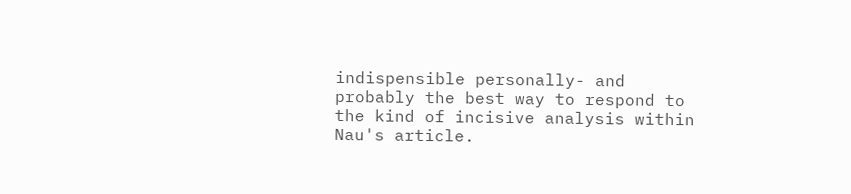indispensible personally- and probably the best way to respond to the kind of incisive analysis within Nau's article.